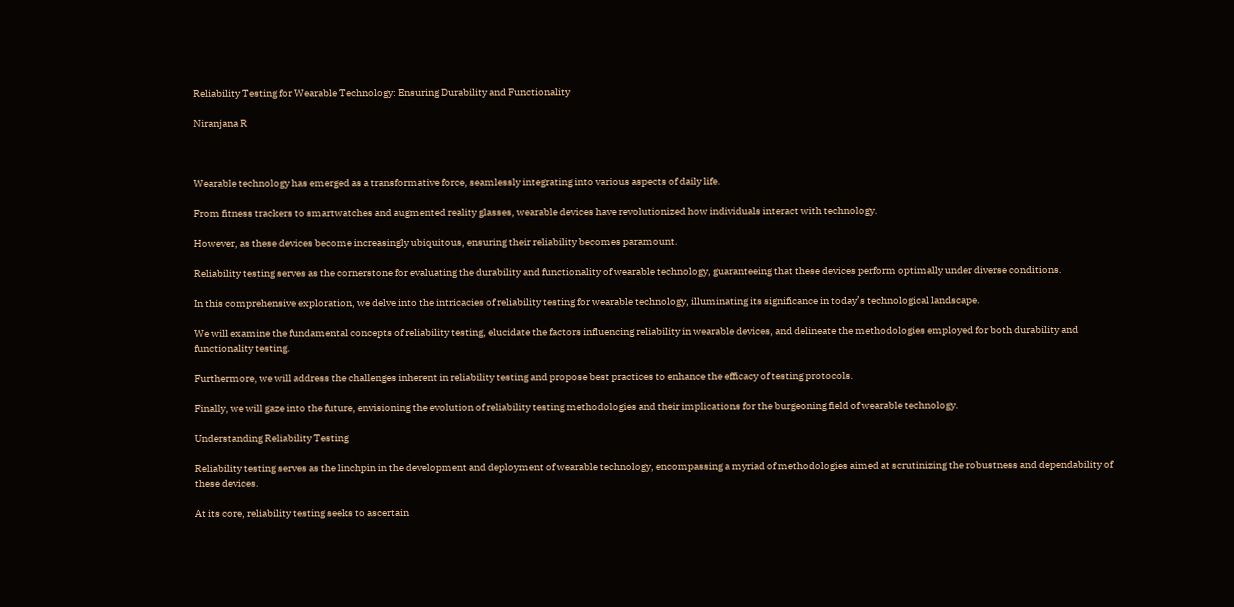Reliability Testing for Wearable Technology: Ensuring Durability and Functionality

Niranjana R



Wearable technology has emerged as a transformative force, seamlessly integrating into various aspects of daily life.

From fitness trackers to smartwatches and augmented reality glasses, wearable devices have revolutionized how individuals interact with technology.

However, as these devices become increasingly ubiquitous, ensuring their reliability becomes paramount.

Reliability testing serves as the cornerstone for evaluating the durability and functionality of wearable technology, guaranteeing that these devices perform optimally under diverse conditions.

In this comprehensive exploration, we delve into the intricacies of reliability testing for wearable technology, illuminating its significance in today’s technological landscape.

We will examine the fundamental concepts of reliability testing, elucidate the factors influencing reliability in wearable devices, and delineate the methodologies employed for both durability and functionality testing.

Furthermore, we will address the challenges inherent in reliability testing and propose best practices to enhance the efficacy of testing protocols.

Finally, we will gaze into the future, envisioning the evolution of reliability testing methodologies and their implications for the burgeoning field of wearable technology.

Understanding Reliability Testing

Reliability testing serves as the linchpin in the development and deployment of wearable technology, encompassing a myriad of methodologies aimed at scrutinizing the robustness and dependability of these devices.

At its core, reliability testing seeks to ascertain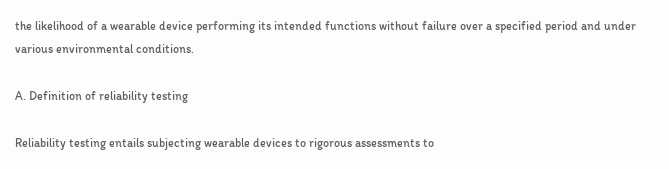the likelihood of a wearable device performing its intended functions without failure over a specified period and under various environmental conditions.

A. Definition of reliability testing

Reliability testing entails subjecting wearable devices to rigorous assessments to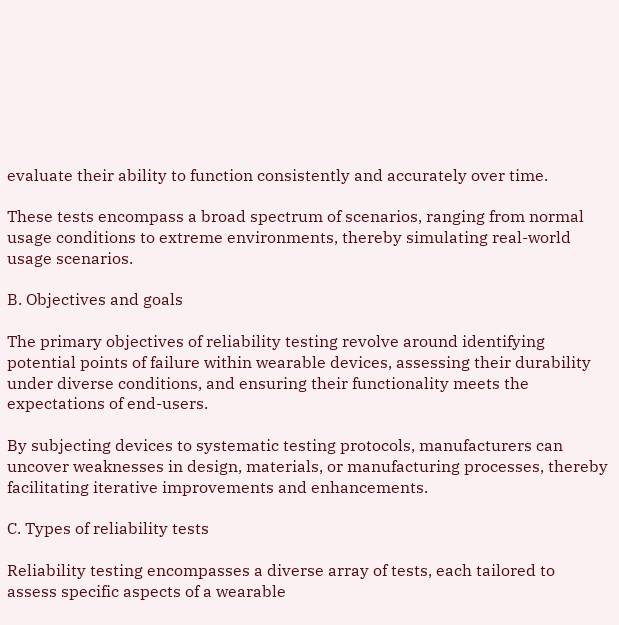evaluate their ability to function consistently and accurately over time.

These tests encompass a broad spectrum of scenarios, ranging from normal usage conditions to extreme environments, thereby simulating real-world usage scenarios.

B. Objectives and goals

The primary objectives of reliability testing revolve around identifying potential points of failure within wearable devices, assessing their durability under diverse conditions, and ensuring their functionality meets the expectations of end-users.

By subjecting devices to systematic testing protocols, manufacturers can uncover weaknesses in design, materials, or manufacturing processes, thereby facilitating iterative improvements and enhancements.

C. Types of reliability tests

Reliability testing encompasses a diverse array of tests, each tailored to assess specific aspects of a wearable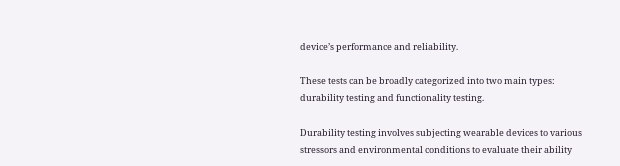device’s performance and reliability.

These tests can be broadly categorized into two main types: durability testing and functionality testing.

Durability testing involves subjecting wearable devices to various stressors and environmental conditions to evaluate their ability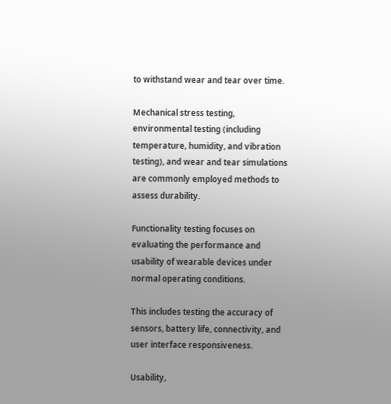to withstand wear and tear over time.

Mechanical stress testing, environmental testing (including temperature, humidity, and vibration testing), and wear and tear simulations are commonly employed methods to assess durability.

Functionality testing focuses on evaluating the performance and usability of wearable devices under normal operating conditions.

This includes testing the accuracy of sensors, battery life, connectivity, and user interface responsiveness.

Usability,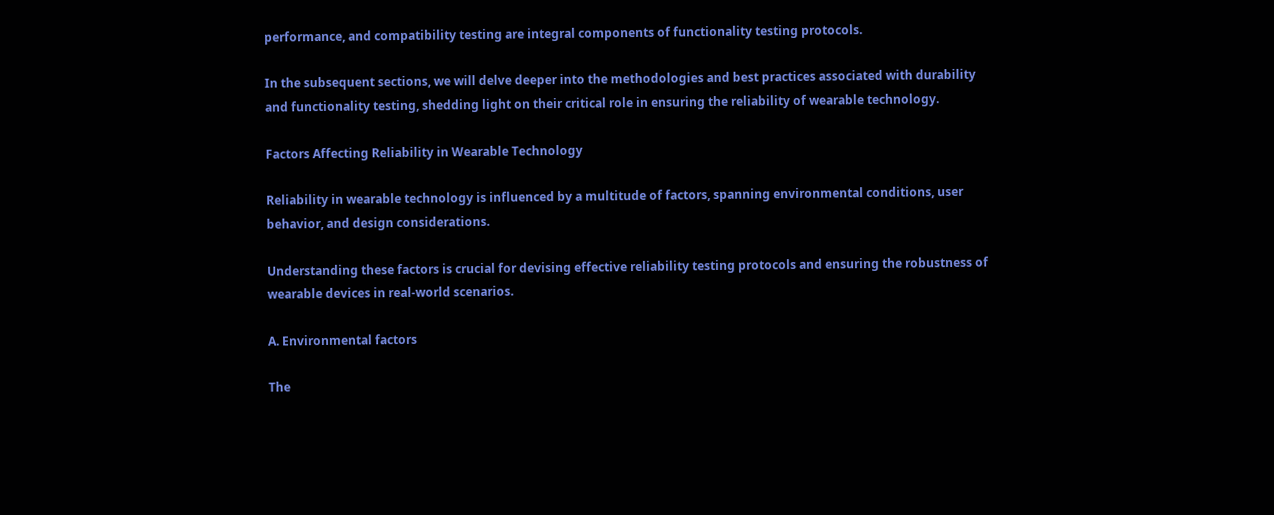performance, and compatibility testing are integral components of functionality testing protocols.

In the subsequent sections, we will delve deeper into the methodologies and best practices associated with durability and functionality testing, shedding light on their critical role in ensuring the reliability of wearable technology.

Factors Affecting Reliability in Wearable Technology

Reliability in wearable technology is influenced by a multitude of factors, spanning environmental conditions, user behavior, and design considerations.

Understanding these factors is crucial for devising effective reliability testing protocols and ensuring the robustness of wearable devices in real-world scenarios.

A. Environmental factors

The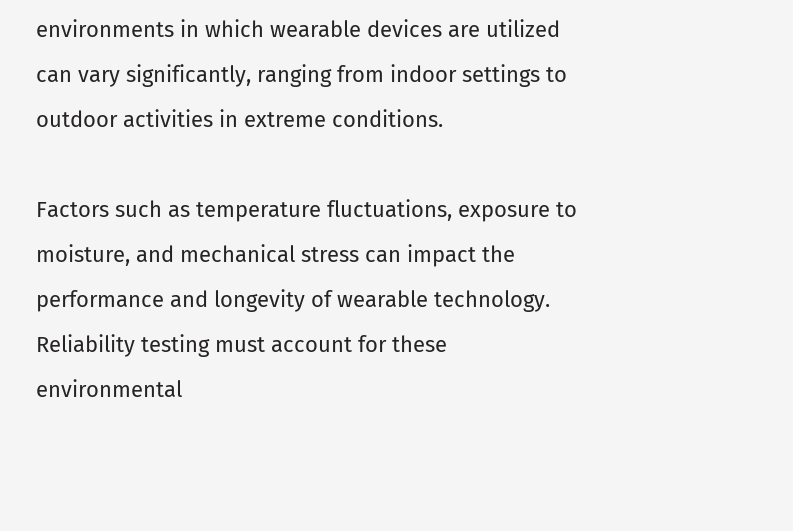environments in which wearable devices are utilized can vary significantly, ranging from indoor settings to outdoor activities in extreme conditions.

Factors such as temperature fluctuations, exposure to moisture, and mechanical stress can impact the performance and longevity of wearable technology. Reliability testing must account for these environmental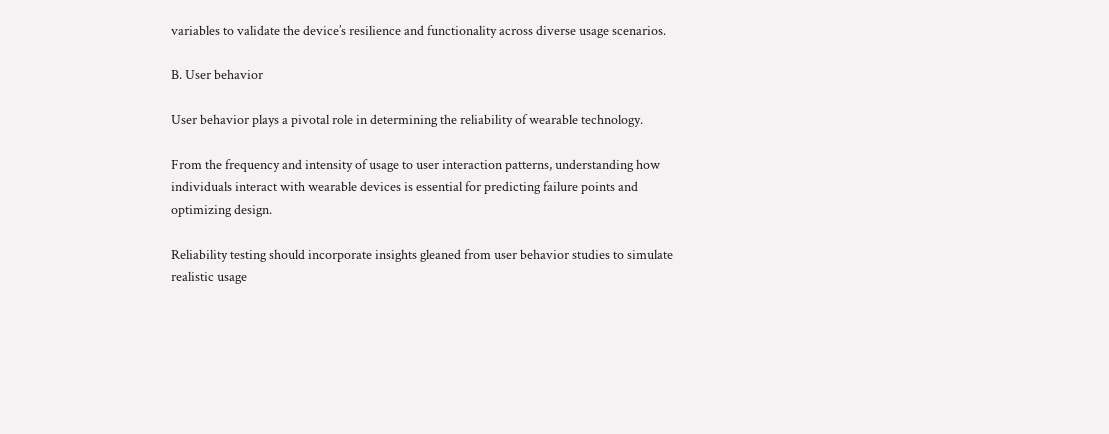variables to validate the device’s resilience and functionality across diverse usage scenarios.

B. User behavior

User behavior plays a pivotal role in determining the reliability of wearable technology.

From the frequency and intensity of usage to user interaction patterns, understanding how individuals interact with wearable devices is essential for predicting failure points and optimizing design.

Reliability testing should incorporate insights gleaned from user behavior studies to simulate realistic usage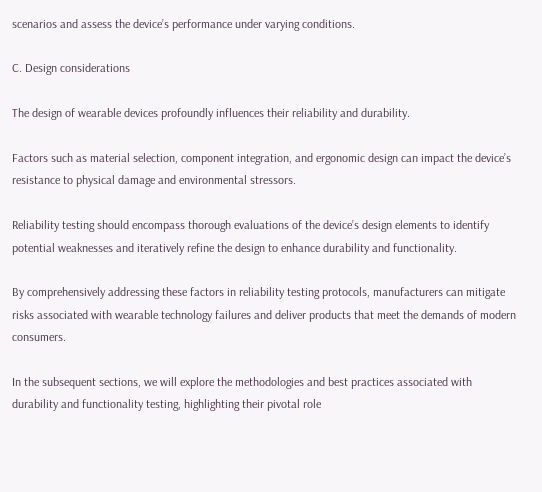scenarios and assess the device’s performance under varying conditions.

C. Design considerations

The design of wearable devices profoundly influences their reliability and durability.

Factors such as material selection, component integration, and ergonomic design can impact the device’s resistance to physical damage and environmental stressors.

Reliability testing should encompass thorough evaluations of the device’s design elements to identify potential weaknesses and iteratively refine the design to enhance durability and functionality.

By comprehensively addressing these factors in reliability testing protocols, manufacturers can mitigate risks associated with wearable technology failures and deliver products that meet the demands of modern consumers.

In the subsequent sections, we will explore the methodologies and best practices associated with durability and functionality testing, highlighting their pivotal role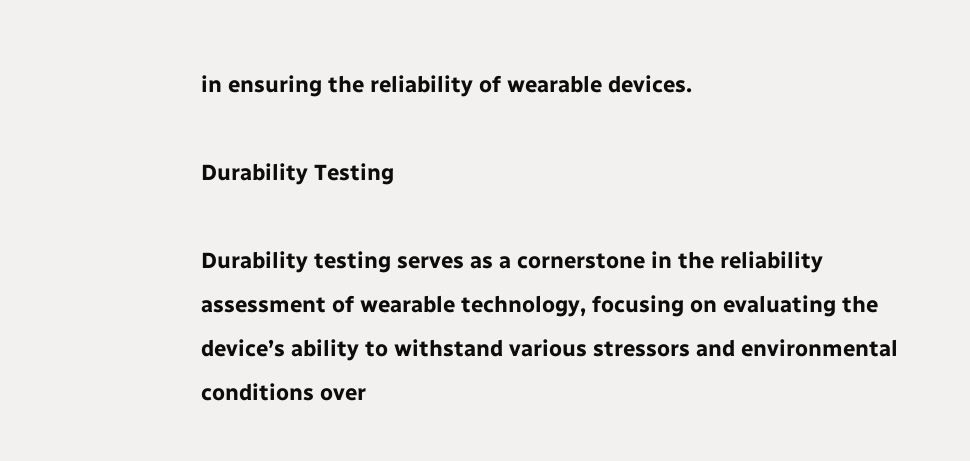in ensuring the reliability of wearable devices.

Durability Testing

Durability testing serves as a cornerstone in the reliability assessment of wearable technology, focusing on evaluating the device’s ability to withstand various stressors and environmental conditions over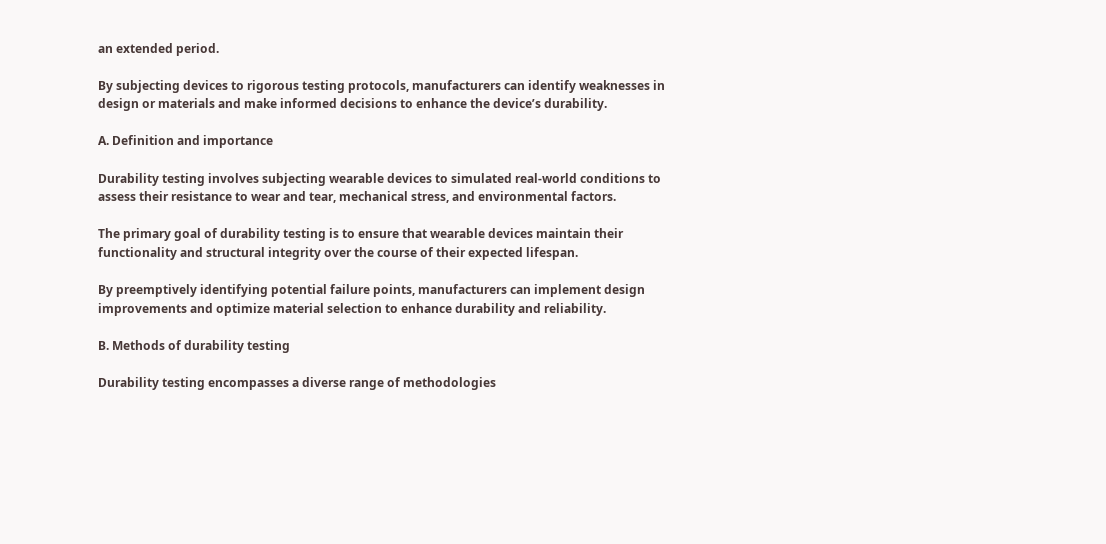an extended period.

By subjecting devices to rigorous testing protocols, manufacturers can identify weaknesses in design or materials and make informed decisions to enhance the device’s durability.

A. Definition and importance

Durability testing involves subjecting wearable devices to simulated real-world conditions to assess their resistance to wear and tear, mechanical stress, and environmental factors.

The primary goal of durability testing is to ensure that wearable devices maintain their functionality and structural integrity over the course of their expected lifespan.

By preemptively identifying potential failure points, manufacturers can implement design improvements and optimize material selection to enhance durability and reliability.

B. Methods of durability testing

Durability testing encompasses a diverse range of methodologies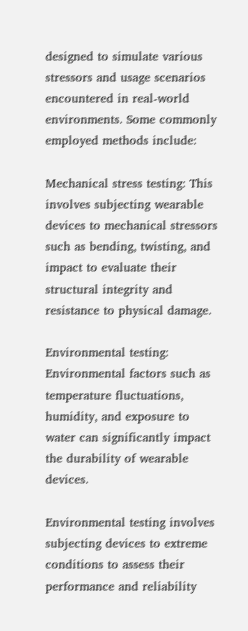designed to simulate various stressors and usage scenarios encountered in real-world environments. Some commonly employed methods include:

Mechanical stress testing: This involves subjecting wearable devices to mechanical stressors such as bending, twisting, and impact to evaluate their structural integrity and resistance to physical damage.

Environmental testing: Environmental factors such as temperature fluctuations, humidity, and exposure to water can significantly impact the durability of wearable devices.

Environmental testing involves subjecting devices to extreme conditions to assess their performance and reliability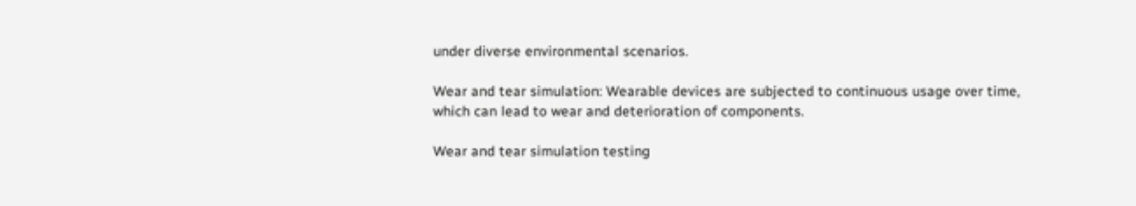under diverse environmental scenarios.

Wear and tear simulation: Wearable devices are subjected to continuous usage over time, which can lead to wear and deterioration of components.

Wear and tear simulation testing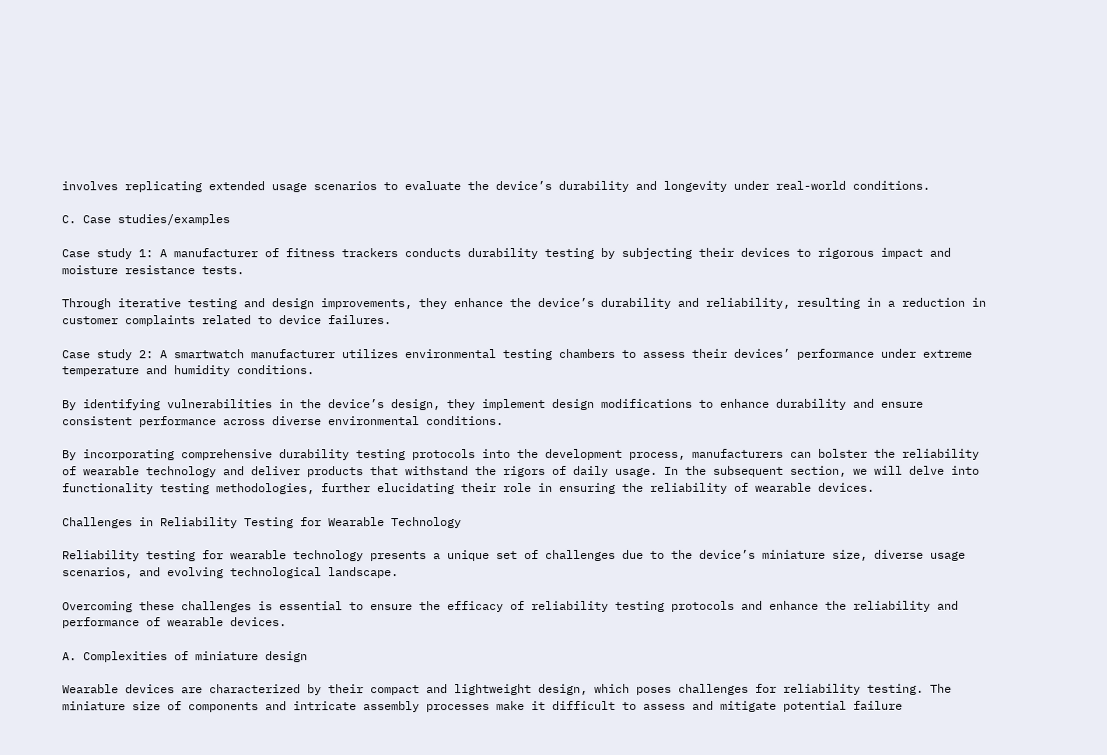involves replicating extended usage scenarios to evaluate the device’s durability and longevity under real-world conditions.

C. Case studies/examples

Case study 1: A manufacturer of fitness trackers conducts durability testing by subjecting their devices to rigorous impact and moisture resistance tests.

Through iterative testing and design improvements, they enhance the device’s durability and reliability, resulting in a reduction in customer complaints related to device failures.

Case study 2: A smartwatch manufacturer utilizes environmental testing chambers to assess their devices’ performance under extreme temperature and humidity conditions.

By identifying vulnerabilities in the device’s design, they implement design modifications to enhance durability and ensure consistent performance across diverse environmental conditions.

By incorporating comprehensive durability testing protocols into the development process, manufacturers can bolster the reliability of wearable technology and deliver products that withstand the rigors of daily usage. In the subsequent section, we will delve into functionality testing methodologies, further elucidating their role in ensuring the reliability of wearable devices.

Challenges in Reliability Testing for Wearable Technology

Reliability testing for wearable technology presents a unique set of challenges due to the device’s miniature size, diverse usage scenarios, and evolving technological landscape.

Overcoming these challenges is essential to ensure the efficacy of reliability testing protocols and enhance the reliability and performance of wearable devices.

A. Complexities of miniature design

Wearable devices are characterized by their compact and lightweight design, which poses challenges for reliability testing. The miniature size of components and intricate assembly processes make it difficult to assess and mitigate potential failure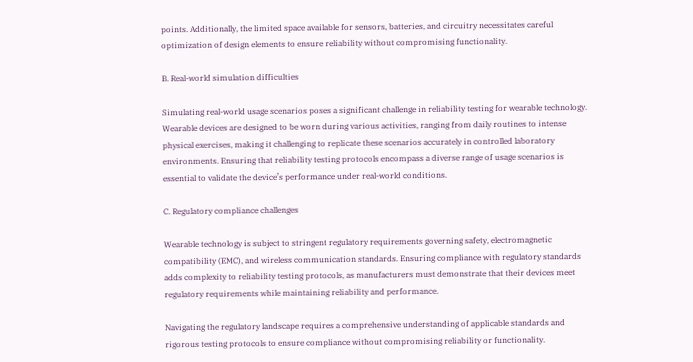points. Additionally, the limited space available for sensors, batteries, and circuitry necessitates careful optimization of design elements to ensure reliability without compromising functionality.

B. Real-world simulation difficulties

Simulating real-world usage scenarios poses a significant challenge in reliability testing for wearable technology. Wearable devices are designed to be worn during various activities, ranging from daily routines to intense physical exercises, making it challenging to replicate these scenarios accurately in controlled laboratory environments. Ensuring that reliability testing protocols encompass a diverse range of usage scenarios is essential to validate the device’s performance under real-world conditions.

C. Regulatory compliance challenges

Wearable technology is subject to stringent regulatory requirements governing safety, electromagnetic compatibility (EMC), and wireless communication standards. Ensuring compliance with regulatory standards adds complexity to reliability testing protocols, as manufacturers must demonstrate that their devices meet regulatory requirements while maintaining reliability and performance.

Navigating the regulatory landscape requires a comprehensive understanding of applicable standards and rigorous testing protocols to ensure compliance without compromising reliability or functionality.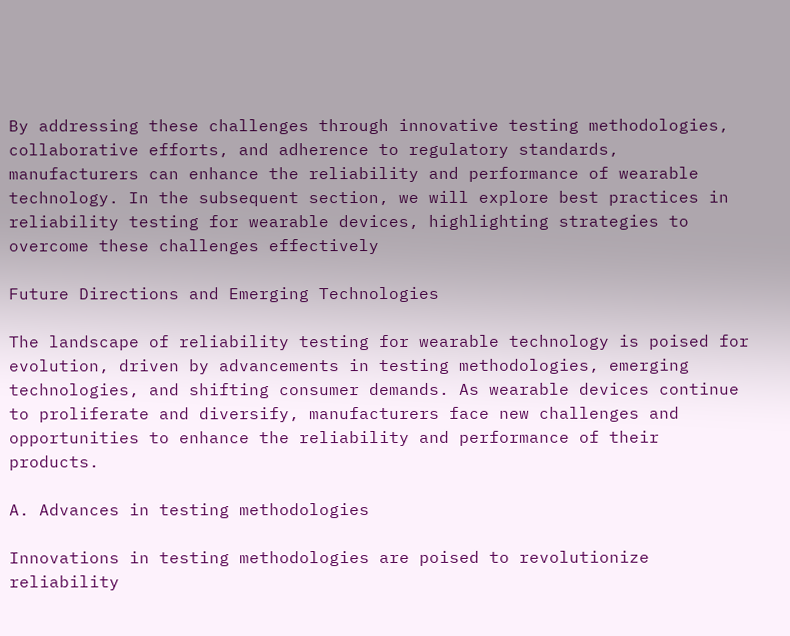By addressing these challenges through innovative testing methodologies, collaborative efforts, and adherence to regulatory standards, manufacturers can enhance the reliability and performance of wearable technology. In the subsequent section, we will explore best practices in reliability testing for wearable devices, highlighting strategies to overcome these challenges effectively

Future Directions and Emerging Technologies

The landscape of reliability testing for wearable technology is poised for evolution, driven by advancements in testing methodologies, emerging technologies, and shifting consumer demands. As wearable devices continue to proliferate and diversify, manufacturers face new challenges and opportunities to enhance the reliability and performance of their products.

A. Advances in testing methodologies

Innovations in testing methodologies are poised to revolutionize reliability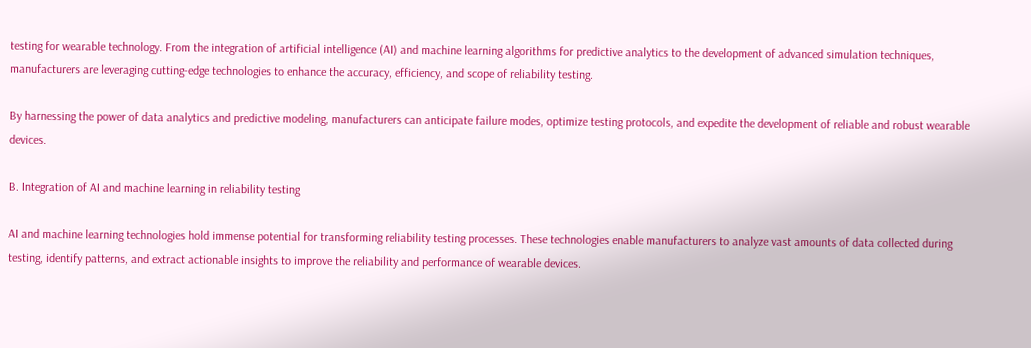testing for wearable technology. From the integration of artificial intelligence (AI) and machine learning algorithms for predictive analytics to the development of advanced simulation techniques, manufacturers are leveraging cutting-edge technologies to enhance the accuracy, efficiency, and scope of reliability testing.

By harnessing the power of data analytics and predictive modeling, manufacturers can anticipate failure modes, optimize testing protocols, and expedite the development of reliable and robust wearable devices.

B. Integration of AI and machine learning in reliability testing

AI and machine learning technologies hold immense potential for transforming reliability testing processes. These technologies enable manufacturers to analyze vast amounts of data collected during testing, identify patterns, and extract actionable insights to improve the reliability and performance of wearable devices.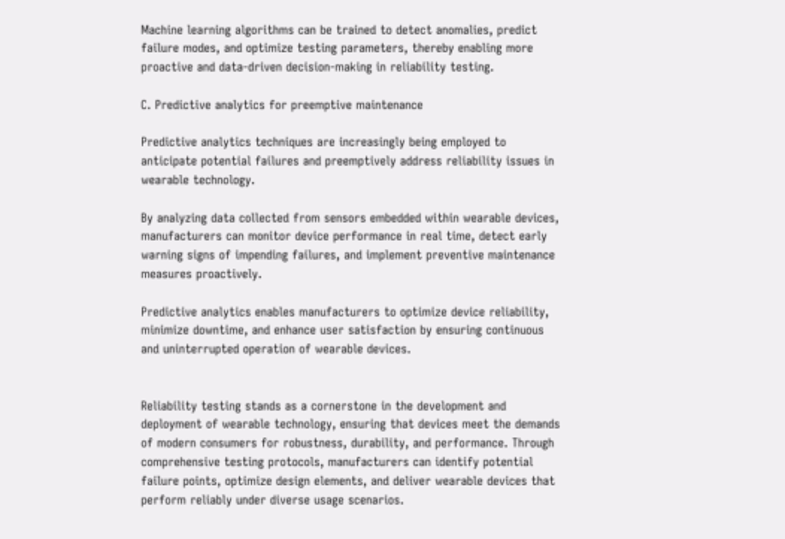Machine learning algorithms can be trained to detect anomalies, predict failure modes, and optimize testing parameters, thereby enabling more proactive and data-driven decision-making in reliability testing.

C. Predictive analytics for preemptive maintenance

Predictive analytics techniques are increasingly being employed to anticipate potential failures and preemptively address reliability issues in wearable technology.

By analyzing data collected from sensors embedded within wearable devices, manufacturers can monitor device performance in real time, detect early warning signs of impending failures, and implement preventive maintenance measures proactively.

Predictive analytics enables manufacturers to optimize device reliability, minimize downtime, and enhance user satisfaction by ensuring continuous and uninterrupted operation of wearable devices.


Reliability testing stands as a cornerstone in the development and deployment of wearable technology, ensuring that devices meet the demands of modern consumers for robustness, durability, and performance. Through comprehensive testing protocols, manufacturers can identify potential failure points, optimize design elements, and deliver wearable devices that perform reliably under diverse usage scenarios.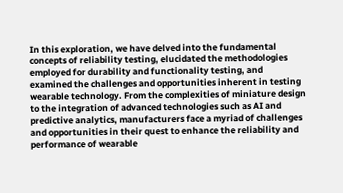In this exploration, we have delved into the fundamental concepts of reliability testing, elucidated the methodologies employed for durability and functionality testing, and examined the challenges and opportunities inherent in testing wearable technology. From the complexities of miniature design to the integration of advanced technologies such as AI and predictive analytics, manufacturers face a myriad of challenges and opportunities in their quest to enhance the reliability and performance of wearable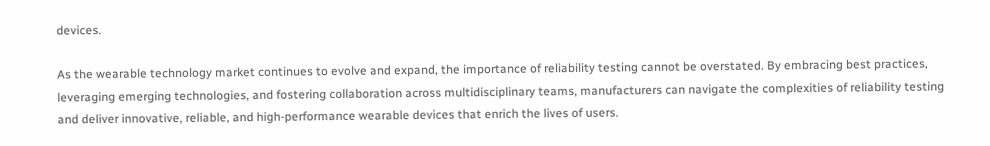devices.

As the wearable technology market continues to evolve and expand, the importance of reliability testing cannot be overstated. By embracing best practices, leveraging emerging technologies, and fostering collaboration across multidisciplinary teams, manufacturers can navigate the complexities of reliability testing and deliver innovative, reliable, and high-performance wearable devices that enrich the lives of users.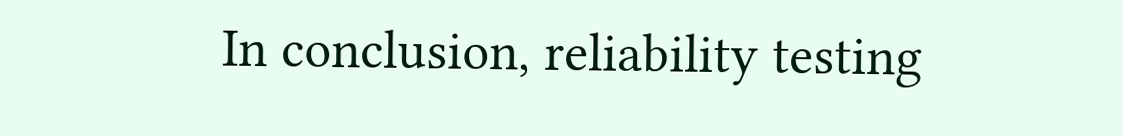In conclusion, reliability testing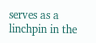serves as a linchpin in the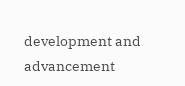development and advancement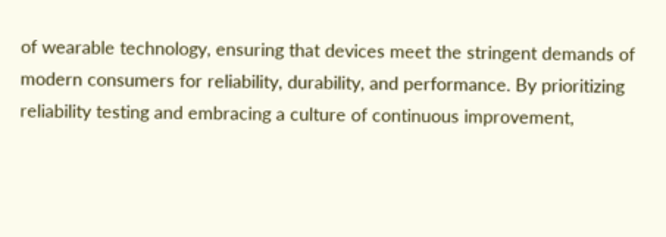of wearable technology, ensuring that devices meet the stringent demands of modern consumers for reliability, durability, and performance. By prioritizing reliability testing and embracing a culture of continuous improvement,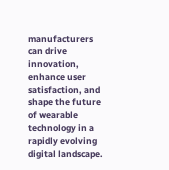manufacturers can drive innovation, enhance user satisfaction, and shape the future of wearable technology in a rapidly evolving digital landscape.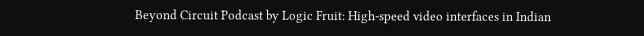Beyond Circuit Podcast by Logic Fruit: High-speed video interfaces in Indian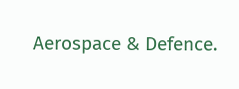Aerospace & Defence.